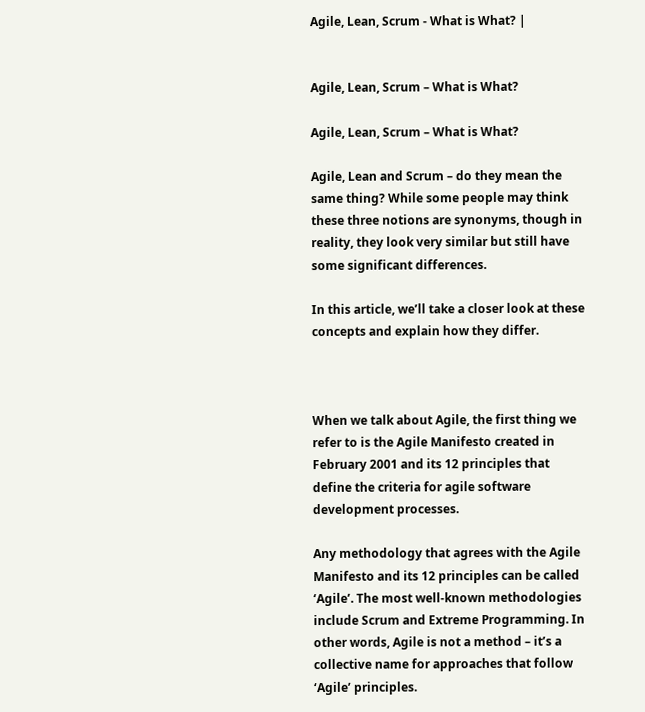Agile, Lean, Scrum - What is What? |


Agile, Lean, Scrum – What is What?

Agile, Lean, Scrum – What is What?

Agile, Lean and Scrum – do they mean the same thing? While some people may think these three notions are synonyms, though in reality, they look very similar but still have some significant differences.

In this article, we’ll take a closer look at these concepts and explain how they differ.



When we talk about Agile, the first thing we refer to is the Agile Manifesto created in February 2001 and its 12 principles that define the criteria for agile software development processes.

Any methodology that agrees with the Agile Manifesto and its 12 principles can be called ‘Agile’. The most well-known methodologies include Scrum and Extreme Programming. In other words, Agile is not a method – it’s a collective name for approaches that follow ‘Agile’ principles.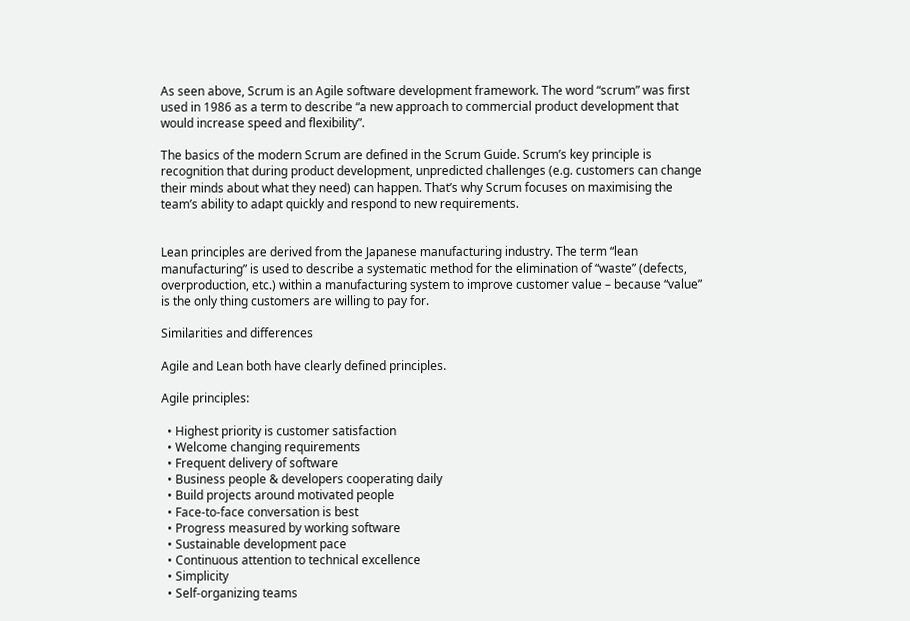As seen above, Scrum is an Agile software development framework. The word “scrum” was first used in 1986 as a term to describe “a new approach to commercial product development that would increase speed and flexibility”.

The basics of the modern Scrum are defined in the Scrum Guide. Scrum’s key principle is recognition that during product development, unpredicted challenges (e.g. customers can change their minds about what they need) can happen. That’s why Scrum focuses on maximising the team’s ability to adapt quickly and respond to new requirements.


Lean principles are derived from the Japanese manufacturing industry. The term “lean manufacturing” is used to describe a systematic method for the elimination of “waste” (defects, overproduction, etc.) within a manufacturing system to improve customer value – because “value” is the only thing customers are willing to pay for.

Similarities and differences

Agile and Lean both have clearly defined principles.

Agile principles:

  • Highest priority is customer satisfaction
  • Welcome changing requirements
  • Frequent delivery of software
  • Business people & developers cooperating daily
  • Build projects around motivated people
  • Face-to-face conversation is best
  • Progress measured by working software
  • Sustainable development pace
  • Continuous attention to technical excellence
  • Simplicity
  • Self-organizing teams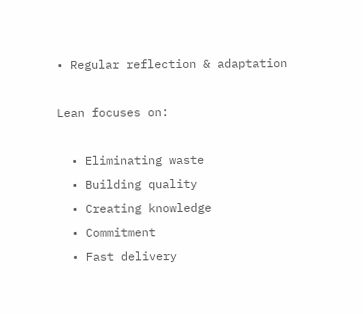• Regular reflection & adaptation

Lean focuses on:

  • Eliminating waste
  • Building quality
  • Creating knowledge
  • Commitment
  • Fast delivery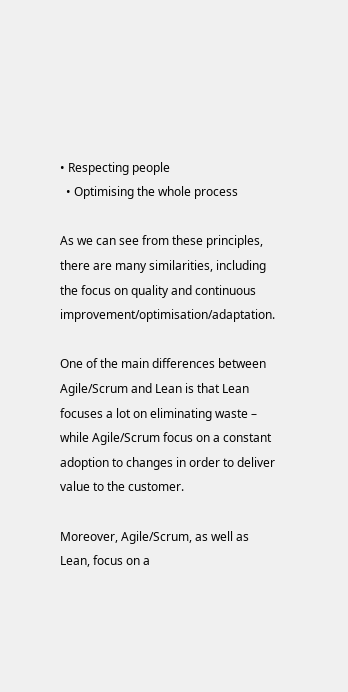• Respecting people
  • Optimising the whole process

As we can see from these principles, there are many similarities, including the focus on quality and continuous improvement/optimisation/adaptation.

One of the main differences between Agile/Scrum and Lean is that Lean focuses a lot on eliminating waste – while Agile/Scrum focus on a constant adoption to changes in order to deliver value to the customer.

Moreover, Agile/Scrum, as well as Lean, focus on a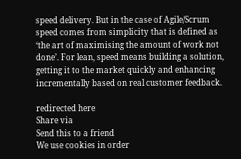speed delivery. But in the case of Agile/Scrum speed comes from simplicity that is defined as ‘the art of maximising the amount of work not done’. For lean, speed means building a solution, getting it to the market quickly and enhancing incrementally based on real customer feedback.

redirected here
Share via
Send this to a friend
We use cookies in order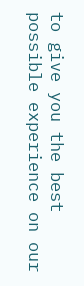to give you the best possible experience on our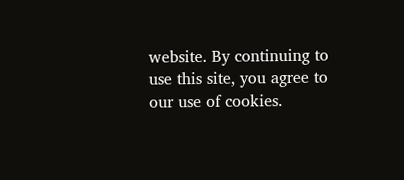website. By continuing to use this site, you agree to our use of cookies.